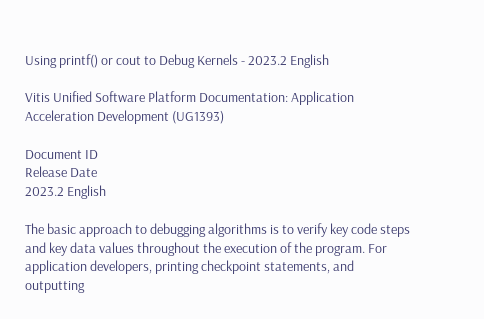Using printf() or cout to Debug Kernels - 2023.2 English

Vitis Unified Software Platform Documentation: Application Acceleration Development (UG1393)

Document ID
Release Date
2023.2 English

The basic approach to debugging algorithms is to verify key code steps and key data values throughout the execution of the program. For application developers, printing checkpoint statements, and outputting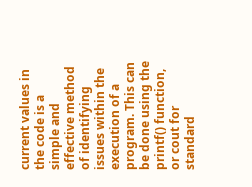current values in the code is a simple and effective method of identifying issues within the execution of a program. This can be done using the printf() function, or cout for standard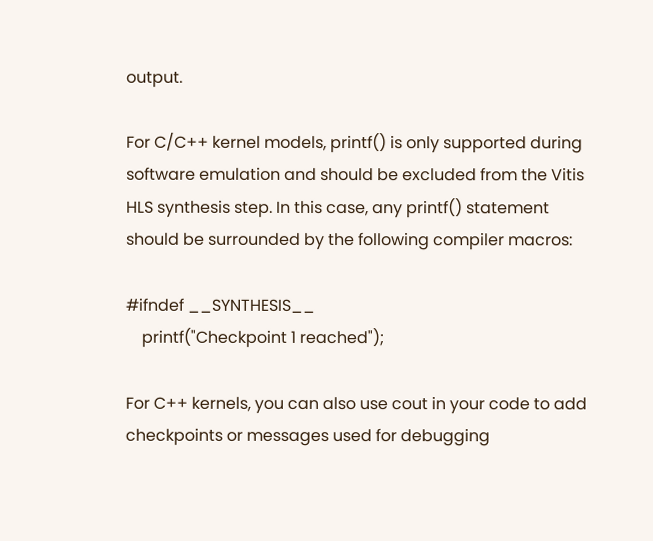output.

For C/C++ kernel models, printf() is only supported during software emulation and should be excluded from the Vitis HLS synthesis step. In this case, any printf() statement should be surrounded by the following compiler macros:

#ifndef __SYNTHESIS__
    printf("Checkpoint 1 reached");

For C++ kernels, you can also use cout in your code to add checkpoints or messages used for debugging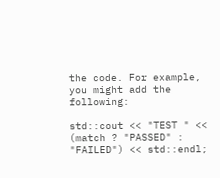the code. For example, you might add the following:

std::cout << "TEST " << (match ? "PASSED" : "FAILED") << std::endl;